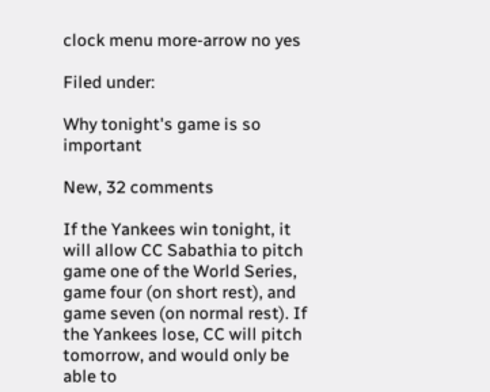clock menu more-arrow no yes

Filed under:

Why tonight's game is so important

New, 32 comments

If the Yankees win tonight, it will allow CC Sabathia to pitch game one of the World Series, game four (on short rest), and game seven (on normal rest). If the Yankees lose, CC will pitch tomorrow, and would only be able to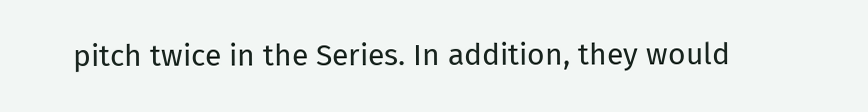pitch twice in the Series. In addition, they would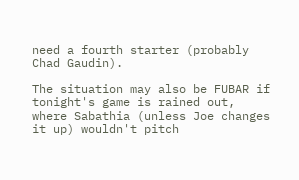need a fourth starter (probably Chad Gaudin).

The situation may also be FUBAR if tonight's game is rained out, where Sabathia (unless Joe changes it up) wouldn't pitch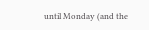until Monday (and the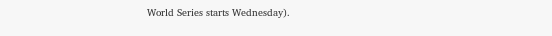World Series starts Wednesday).